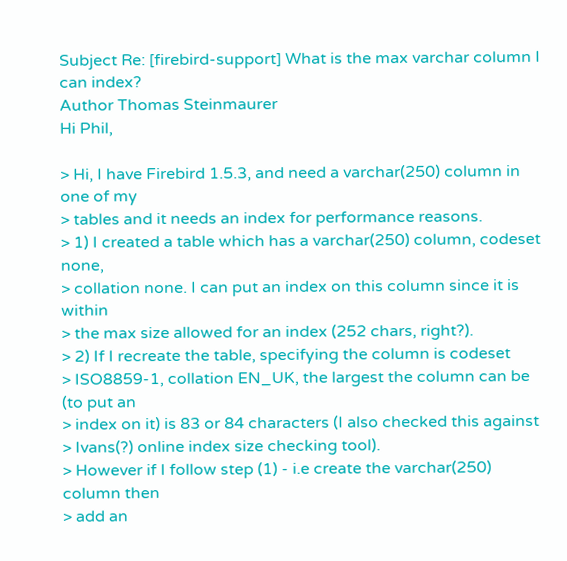Subject Re: [firebird-support] What is the max varchar column I can index?
Author Thomas Steinmaurer
Hi Phil,

> Hi, I have Firebird 1.5.3, and need a varchar(250) column in one of my
> tables and it needs an index for performance reasons.
> 1) I created a table which has a varchar(250) column, codeset none,
> collation none. I can put an index on this column since it is within
> the max size allowed for an index (252 chars, right?).
> 2) If I recreate the table, specifying the column is codeset
> ISO8859-1, collation EN_UK, the largest the column can be (to put an
> index on it) is 83 or 84 characters (I also checked this against
> Ivans(?) online index size checking tool).
> However if I follow step (1) - i.e create the varchar(250) column then
> add an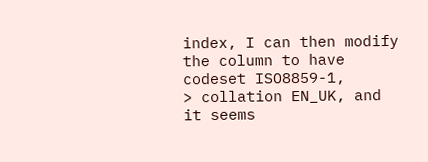index, I can then modify the column to have codeset ISO8859-1,
> collation EN_UK, and it seems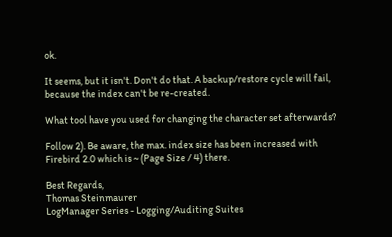ok.

It seems, but it isn't. Don't do that. A backup/restore cycle will fail,
because the index can't be re-created.

What tool have you used for changing the character set afterwards?

Follow 2). Be aware, the max. index size has been increased with
Firebird 2.0 which is ~ (Page Size / 4) there.

Best Regards,
Thomas Steinmaurer
LogManager Series - Logging/Auditing Suites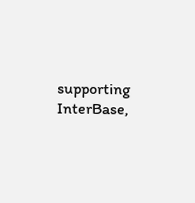supporting
InterBase,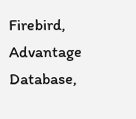Firebird, Advantage Database,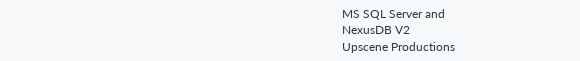MS SQL Server and
NexusDB V2
Upscene Productions